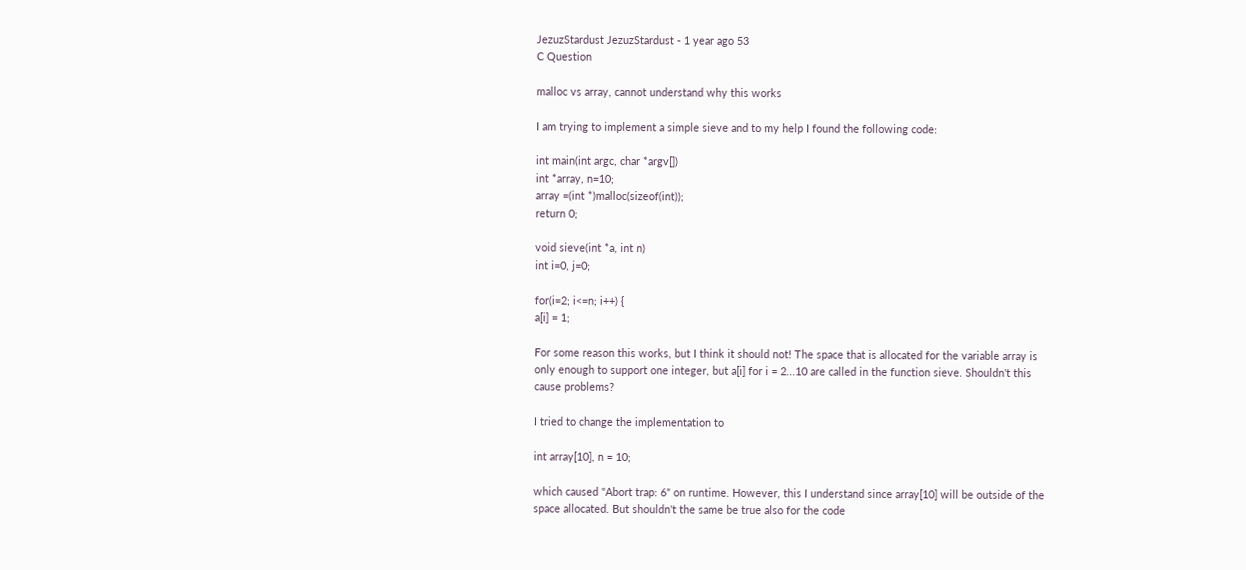JezuzStardust JezuzStardust - 1 year ago 53
C Question

malloc vs array, cannot understand why this works

I am trying to implement a simple sieve and to my help I found the following code:

int main(int argc, char *argv[])
int *array, n=10;
array =(int *)malloc(sizeof(int));
return 0;

void sieve(int *a, int n)
int i=0, j=0;

for(i=2; i<=n; i++) {
a[i] = 1;

For some reason this works, but I think it should not! The space that is allocated for the variable array is only enough to support one integer, but a[i] for i = 2...10 are called in the function sieve. Shouldn't this cause problems?

I tried to change the implementation to

int array[10], n = 10;

which caused "Abort trap: 6" on runtime. However, this I understand since array[10] will be outside of the space allocated. But shouldn't the same be true also for the code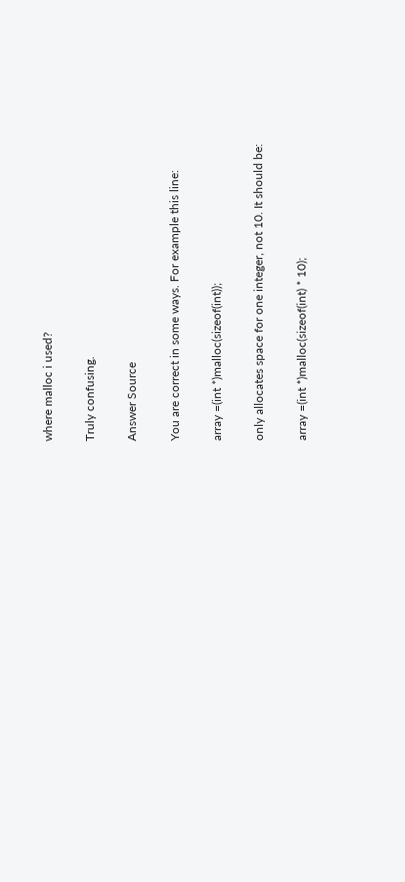where malloc i used?

Truly confusing.

Answer Source

You are correct in some ways. For example this line:

array =(int *)malloc(sizeof(int));

only allocates space for one integer, not 10. It should be:

array =(int *)malloc(sizeof(int) * 10);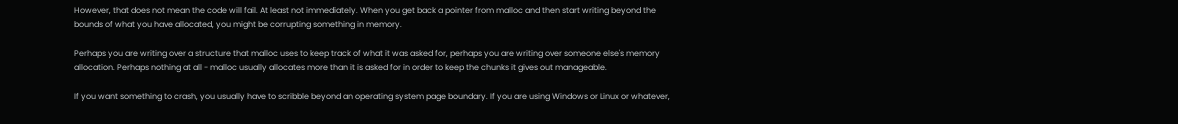However, that does not mean the code will fail. At least not immediately. When you get back a pointer from malloc and then start writing beyond the bounds of what you have allocated, you might be corrupting something in memory.

Perhaps you are writing over a structure that malloc uses to keep track of what it was asked for, perhaps you are writing over someone else's memory allocation. Perhaps nothing at all - malloc usually allocates more than it is asked for in order to keep the chunks it gives out manageable.

If you want something to crash, you usually have to scribble beyond an operating system page boundary. If you are using Windows or Linux or whatever,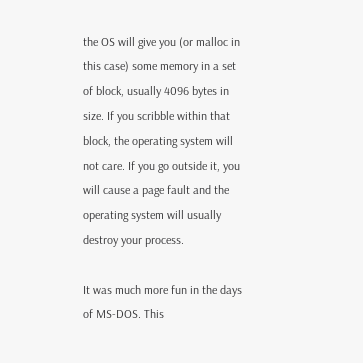the OS will give you (or malloc in this case) some memory in a set of block, usually 4096 bytes in size. If you scribble within that block, the operating system will not care. If you go outside it, you will cause a page fault and the operating system will usually destroy your process.

It was much more fun in the days of MS-DOS. This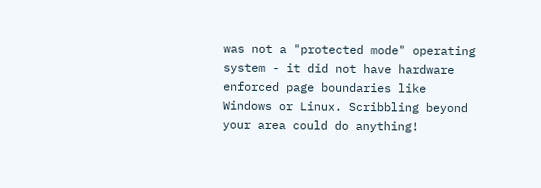was not a "protected mode" operating system - it did not have hardware enforced page boundaries like Windows or Linux. Scribbling beyond your area could do anything!